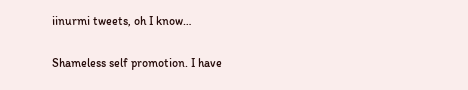iinurmi tweets, oh I know…

Shameless self promotion. I have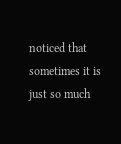noticed that sometimes it is just so much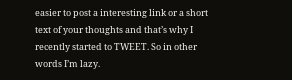easier to post a interesting link or a short text of your thoughts and that’s why I recently started to TWEET. So in other words I’m lazy.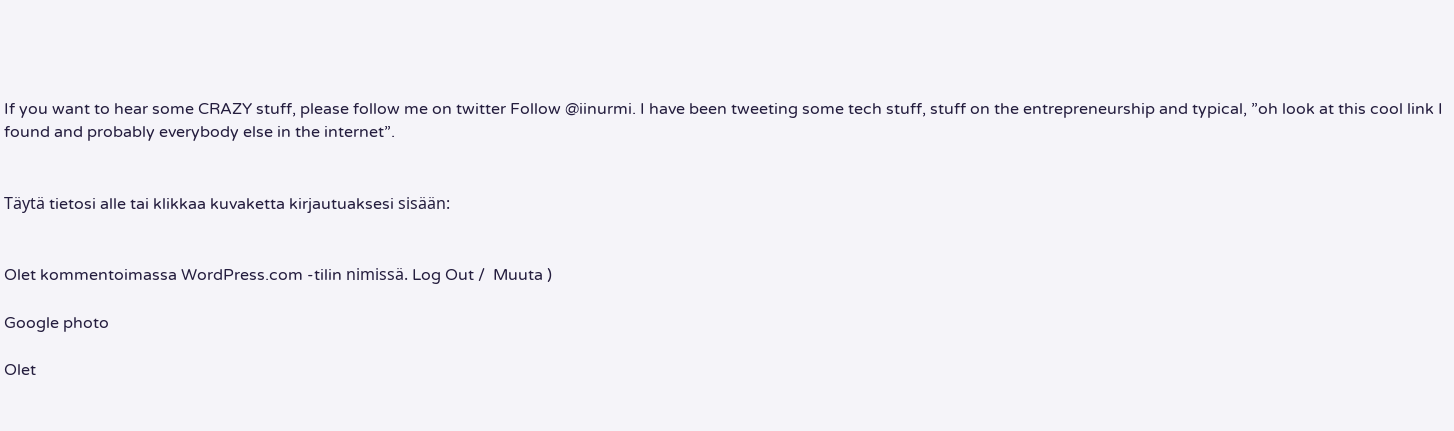If you want to hear some CRAZY stuff, please follow me on twitter Follow @iinurmi. I have been tweeting some tech stuff, stuff on the entrepreneurship and typical, ”oh look at this cool link I found and probably everybody else in the internet”.


Täytä tietosi alle tai klikkaa kuvaketta kirjautuaksesi sisään:


Olet kommentoimassa WordPress.com -tilin nimissä. Log Out /  Muuta )

Google photo

Olet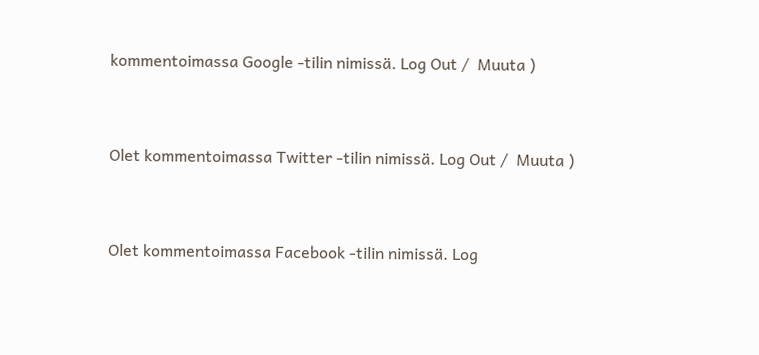kommentoimassa Google -tilin nimissä. Log Out /  Muuta )


Olet kommentoimassa Twitter -tilin nimissä. Log Out /  Muuta )


Olet kommentoimassa Facebook -tilin nimissä. Log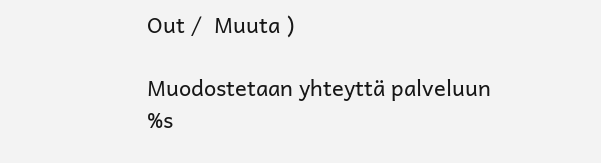Out /  Muuta )

Muodostetaan yhteyttä palveluun %s